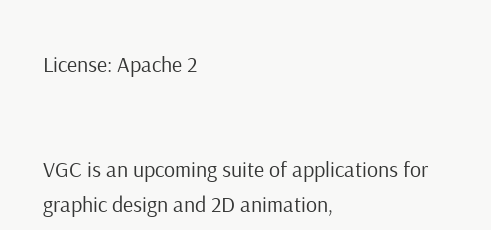License: Apache 2


VGC is an upcoming suite of applications for graphic design and 2D animation,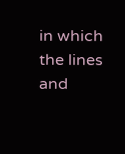in which the lines and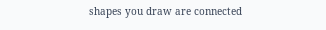shapes you draw are connected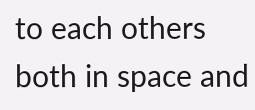to each others both in space and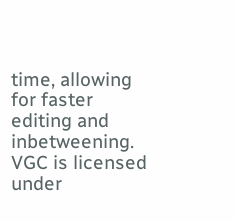time, allowing for faster editing and inbetweening. VGC is licensed under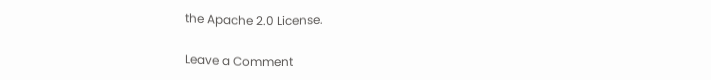the Apache 2.0 License.

Leave a Comment